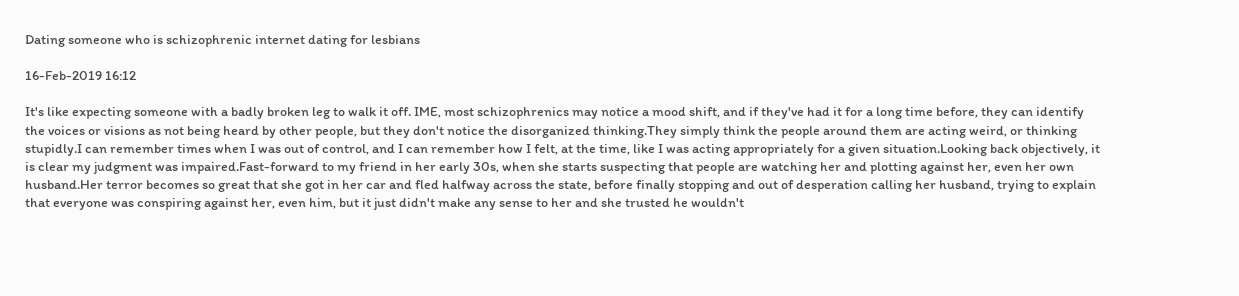Dating someone who is schizophrenic internet dating for lesbians

16-Feb-2019 16:12

It's like expecting someone with a badly broken leg to walk it off. IME, most schizophrenics may notice a mood shift, and if they've had it for a long time before, they can identify the voices or visions as not being heard by other people, but they don't notice the disorganized thinking.They simply think the people around them are acting weird, or thinking stupidly.I can remember times when I was out of control, and I can remember how I felt, at the time, like I was acting appropriately for a given situation.Looking back objectively, it is clear my judgment was impaired.Fast-forward to my friend in her early 30s, when she starts suspecting that people are watching her and plotting against her, even her own husband.Her terror becomes so great that she got in her car and fled halfway across the state, before finally stopping and out of desperation calling her husband, trying to explain that everyone was conspiring against her, even him, but it just didn't make any sense to her and she trusted he wouldn't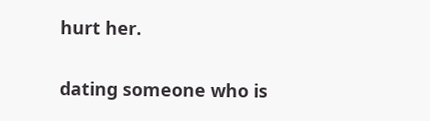hurt her.

dating someone who is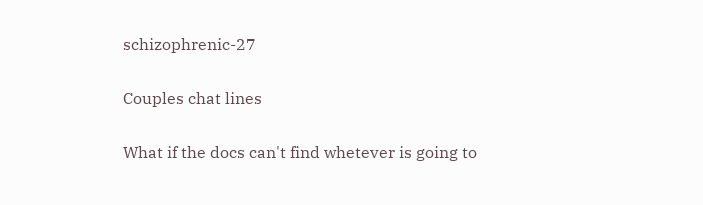schizophrenic-27

Couples chat lines

What if the docs can't find whetever is going to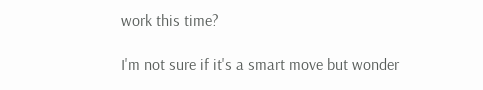work this time?

I'm not sure if it's a smart move but wonder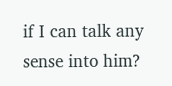if I can talk any sense into him?